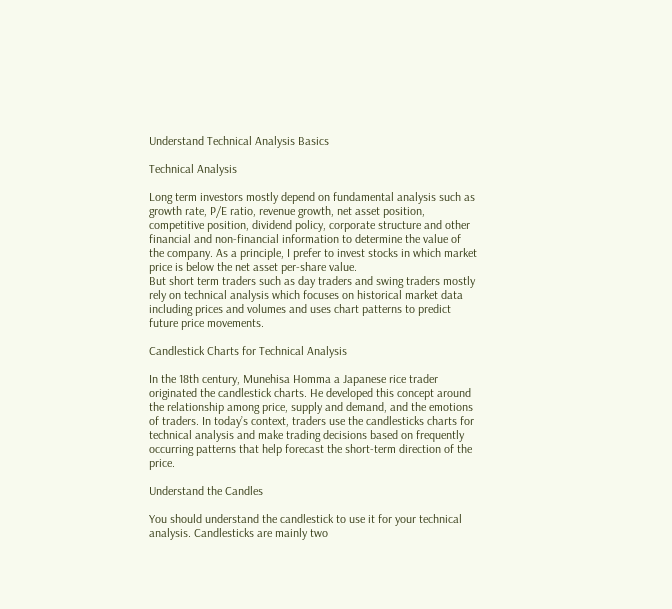Understand Technical Analysis Basics

Technical Analysis

Long term investors mostly depend on fundamental analysis such as growth rate, P/E ratio, revenue growth, net asset position, competitive position, dividend policy, corporate structure and other financial and non-financial information to determine the value of the company. As a principle, I prefer to invest stocks in which market price is below the net asset per-share value.
But short term traders such as day traders and swing traders mostly rely on technical analysis which focuses on historical market data including prices and volumes and uses chart patterns to predict future price movements.

Candlestick Charts for Technical Analysis

In the 18th century, Munehisa Homma a Japanese rice trader originated the candlestick charts. He developed this concept around the relationship among price, supply and demand, and the emotions of traders. In today’s context, traders use the candlesticks charts for technical analysis and make trading decisions based on frequently occurring patterns that help forecast the short-term direction of the price.

Understand the Candles

You should understand the candlestick to use it for your technical analysis. Candlesticks are mainly two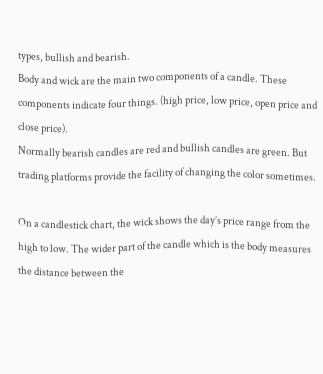types, bullish and bearish.
Body and wick are the main two components of a candle. These components indicate four things. (high price, low price, open price and close price).
Normally bearish candles are red and bullish candles are green. But trading platforms provide the facility of changing the color sometimes.

On a candlestick chart, the wick shows the day’s price range from the high to low. The wider part of the candle which is the body measures the distance between the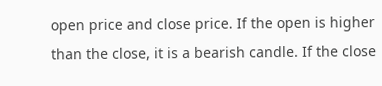open price and close price. If the open is higher than the close, it is a bearish candle. If the close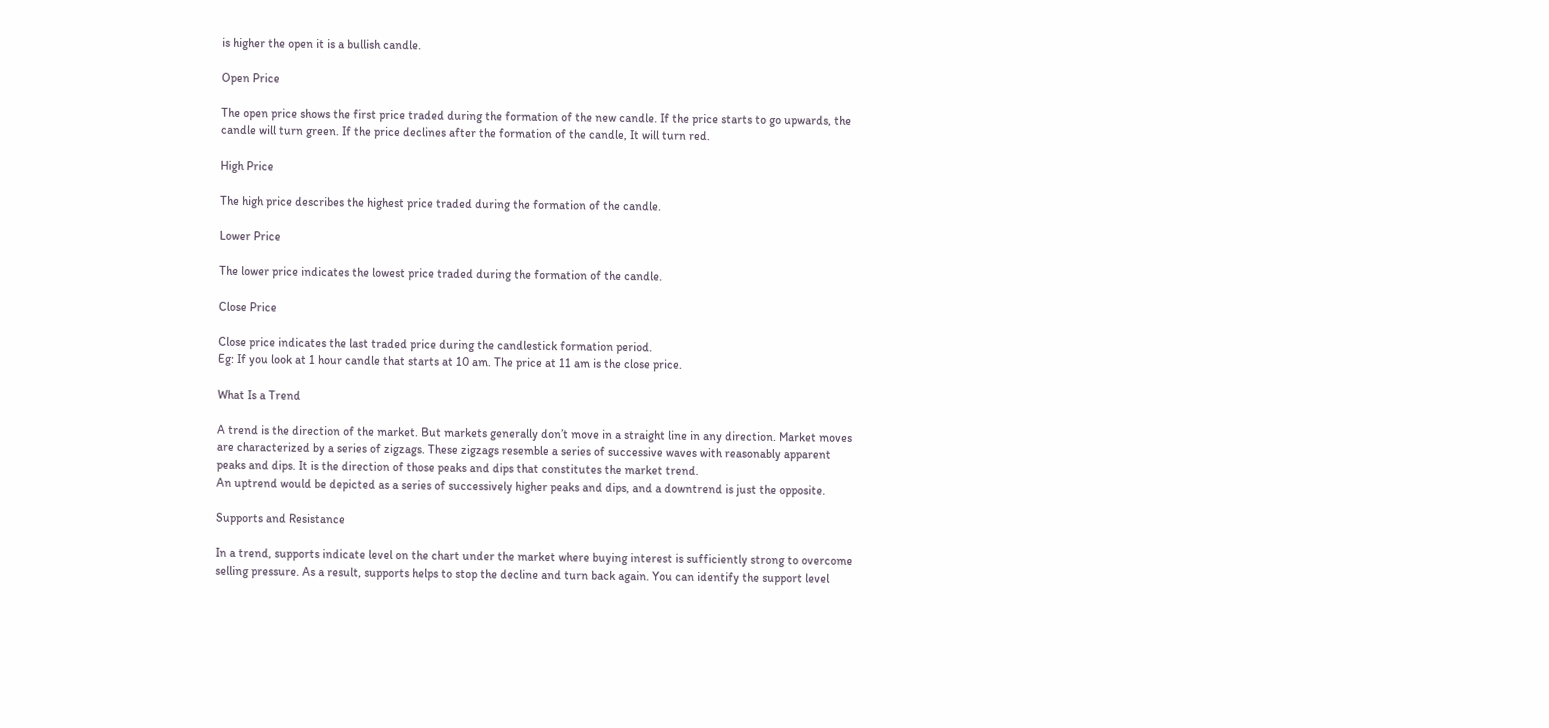is higher the open it is a bullish candle.

Open Price

The open price shows the first price traded during the formation of the new candle. If the price starts to go upwards, the candle will turn green. If the price declines after the formation of the candle, It will turn red.

High Price

The high price describes the highest price traded during the formation of the candle.

Lower Price

The lower price indicates the lowest price traded during the formation of the candle.

Close Price

Close price indicates the last traded price during the candlestick formation period.
Eg: If you look at 1 hour candle that starts at 10 am. The price at 11 am is the close price.

What Is a Trend

A trend is the direction of the market. But markets generally don’t move in a straight line in any direction. Market moves are characterized by a series of zigzags. These zigzags resemble a series of successive waves with reasonably apparent peaks and dips. It is the direction of those peaks and dips that constitutes the market trend.
An uptrend would be depicted as a series of successively higher peaks and dips, and a downtrend is just the opposite.

Supports and Resistance

In a trend, supports indicate level on the chart under the market where buying interest is sufficiently strong to overcome selling pressure. As a result, supports helps to stop the decline and turn back again. You can identify the support level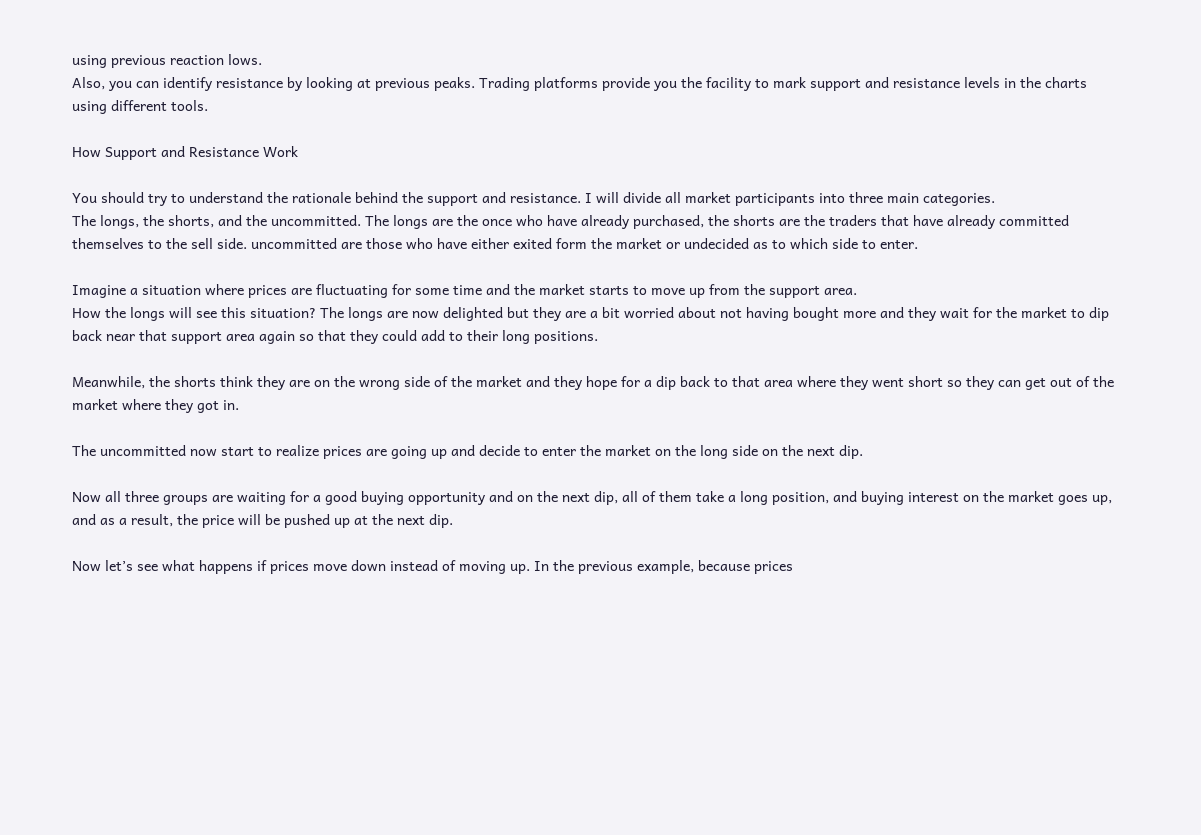using previous reaction lows.
Also, you can identify resistance by looking at previous peaks. Trading platforms provide you the facility to mark support and resistance levels in the charts using different tools.

How Support and Resistance Work

You should try to understand the rationale behind the support and resistance. I will divide all market participants into three main categories.
The longs, the shorts, and the uncommitted. The longs are the once who have already purchased, the shorts are the traders that have already committed themselves to the sell side. uncommitted are those who have either exited form the market or undecided as to which side to enter.

Imagine a situation where prices are fluctuating for some time and the market starts to move up from the support area.
How the longs will see this situation? The longs are now delighted but they are a bit worried about not having bought more and they wait for the market to dip back near that support area again so that they could add to their long positions.

Meanwhile, the shorts think they are on the wrong side of the market and they hope for a dip back to that area where they went short so they can get out of the market where they got in.

The uncommitted now start to realize prices are going up and decide to enter the market on the long side on the next dip.

Now all three groups are waiting for a good buying opportunity and on the next dip, all of them take a long position, and buying interest on the market goes up, and as a result, the price will be pushed up at the next dip.

Now let’s see what happens if prices move down instead of moving up. In the previous example, because prices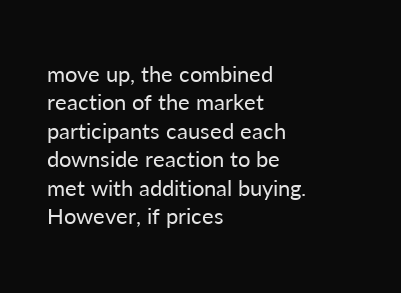move up, the combined reaction of the market participants caused each downside reaction to be met with additional buying. However, if prices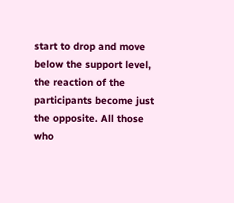start to drop and move below the support level, the reaction of the participants become just the opposite. All those who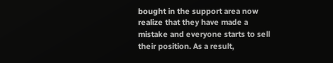bought in the support area now realize that they have made a mistake and everyone starts to sell their position. As a result,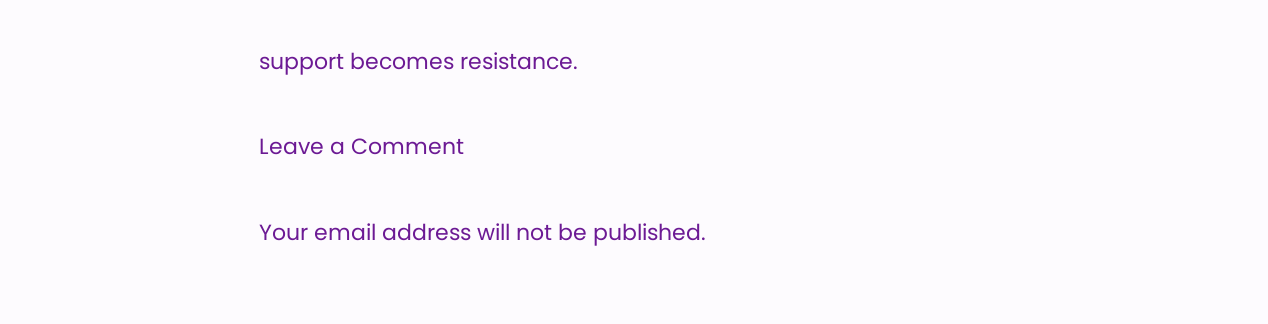support becomes resistance.

Leave a Comment

Your email address will not be published.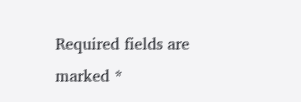Required fields are marked *